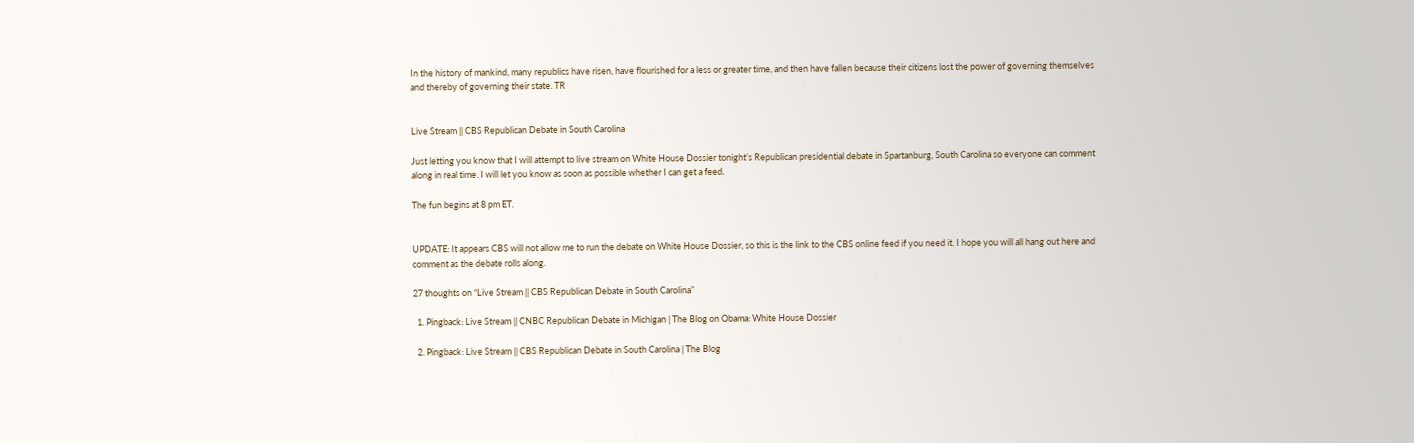In the history of mankind, many republics have risen, have flourished for a less or greater time, and then have fallen because their citizens lost the power of governing themselves and thereby of governing their state. TR


Live Stream || CBS Republican Debate in South Carolina

Just letting you know that I will attempt to live stream on White House Dossier tonight’s Republican presidential debate in Spartanburg, South Carolina so everyone can comment along in real time. I will let you know as soon as possible whether I can get a feed.

The fun begins at 8 pm ET.


UPDATE: It appears CBS will not allow me to run the debate on White House Dossier, so this is the link to the CBS online feed if you need it. I hope you will all hang out here and comment as the debate rolls along.

27 thoughts on “Live Stream || CBS Republican Debate in South Carolina”

  1. Pingback: Live Stream || CNBC Republican Debate in Michigan | The Blog on Obama: White House Dossier

  2. Pingback: Live Stream || CBS Republican Debate in South Carolina | The Blog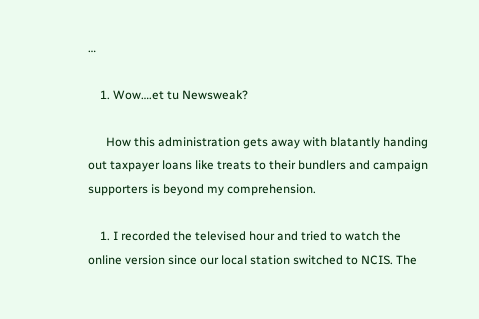…

    1. Wow….et tu Newsweak?

      How this administration gets away with blatantly handing out taxpayer loans like treats to their bundlers and campaign supporters is beyond my comprehension.

    1. I recorded the televised hour and tried to watch the online version since our local station switched to NCIS. The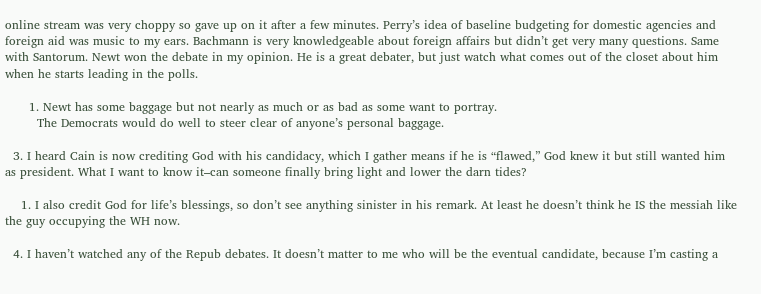online stream was very choppy so gave up on it after a few minutes. Perry’s idea of baseline budgeting for domestic agencies and foreign aid was music to my ears. Bachmann is very knowledgeable about foreign affairs but didn’t get very many questions. Same with Santorum. Newt won the debate in my opinion. He is a great debater, but just watch what comes out of the closet about him when he starts leading in the polls.

      1. Newt has some baggage but not nearly as much or as bad as some want to portray.
        The Democrats would do well to steer clear of anyone’s personal baggage.

  3. I heard Cain is now crediting God with his candidacy, which I gather means if he is “flawed,” God knew it but still wanted him as president. What I want to know it–can someone finally bring light and lower the darn tides?

    1. I also credit God for life’s blessings, so don’t see anything sinister in his remark. At least he doesn’t think he IS the messiah like the guy occupying the WH now.

  4. I haven’t watched any of the Repub debates. It doesn’t matter to me who will be the eventual candidate, because I’m casting a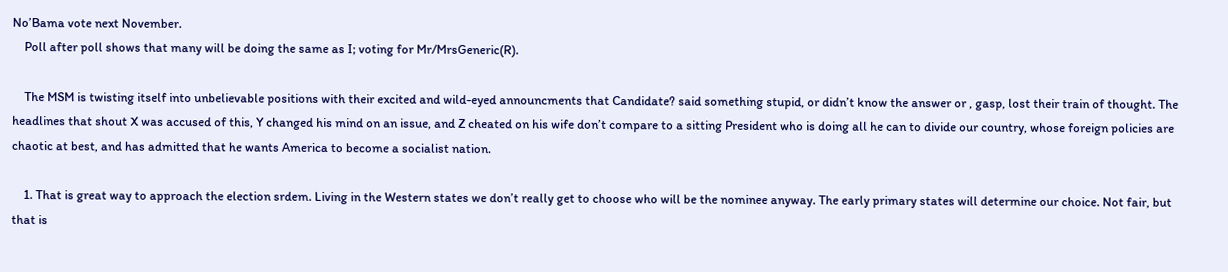No’Bama vote next November.
    Poll after poll shows that many will be doing the same as I; voting for Mr/MrsGeneric(R).

    The MSM is twisting itself into unbelievable positions with their excited and wild-eyed announcments that Candidate? said something stupid, or didn’t know the answer or , gasp, lost their train of thought. The headlines that shout X was accused of this, Y changed his mind on an issue, and Z cheated on his wife don’t compare to a sitting President who is doing all he can to divide our country, whose foreign policies are chaotic at best, and has admitted that he wants America to become a socialist nation.

    1. That is great way to approach the election srdem. Living in the Western states we don’t really get to choose who will be the nominee anyway. The early primary states will determine our choice. Not fair, but that is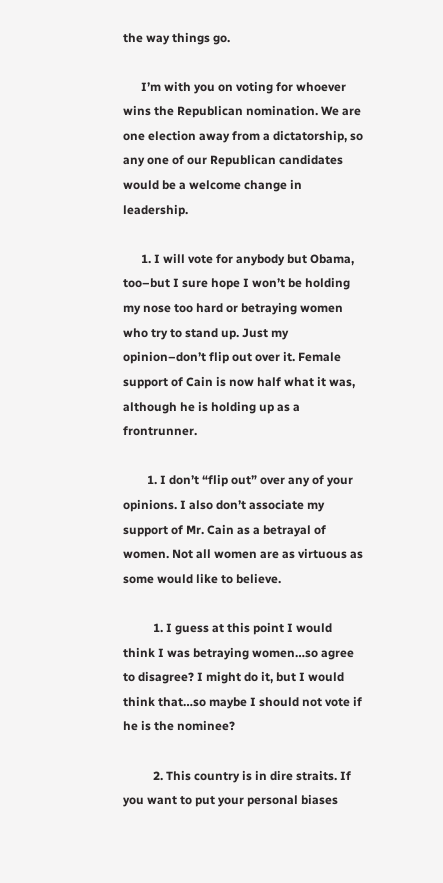the way things go.

      I’m with you on voting for whoever wins the Republican nomination. We are one election away from a dictatorship, so any one of our Republican candidates would be a welcome change in leadership.

      1. I will vote for anybody but Obama, too–but I sure hope I won’t be holding my nose too hard or betraying women who try to stand up. Just my opinion–don’t flip out over it. Female support of Cain is now half what it was, although he is holding up as a frontrunner.

        1. I don’t “flip out” over any of your opinions. I also don’t associate my support of Mr. Cain as a betrayal of women. Not all women are as virtuous as some would like to believe.

          1. I guess at this point I would think I was betraying women…so agree to disagree? I might do it, but I would think that…so maybe I should not vote if he is the nominee?

          2. This country is in dire straits. If you want to put your personal biases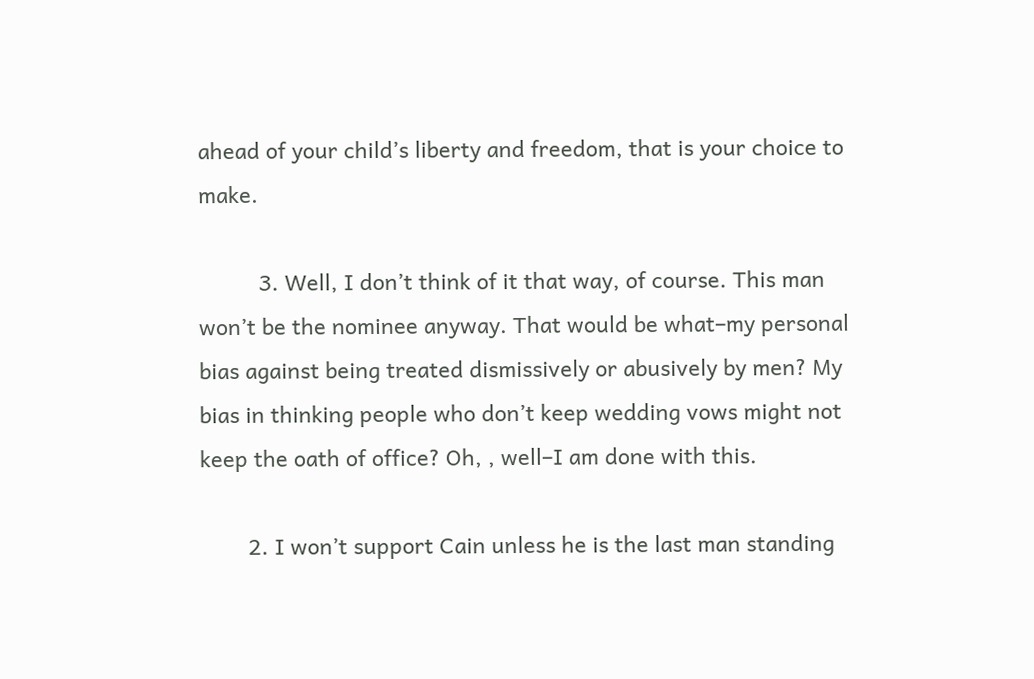ahead of your child’s liberty and freedom, that is your choice to make.

          3. Well, I don’t think of it that way, of course. This man won’t be the nominee anyway. That would be what–my personal bias against being treated dismissively or abusively by men? My bias in thinking people who don’t keep wedding vows might not keep the oath of office? Oh, , well–I am done with this.

        2. I won’t support Cain unless he is the last man standing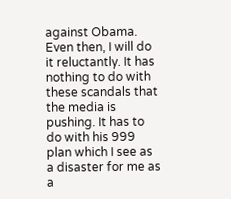against Obama. Even then, I will do it reluctantly. It has nothing to do with these scandals that the media is pushing. It has to do with his 999 plan which I see as a disaster for me as a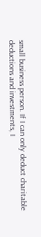small business person. If I can only deduct charitable deductions and investments, I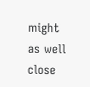might as well close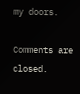my doors.

Comments are closed.